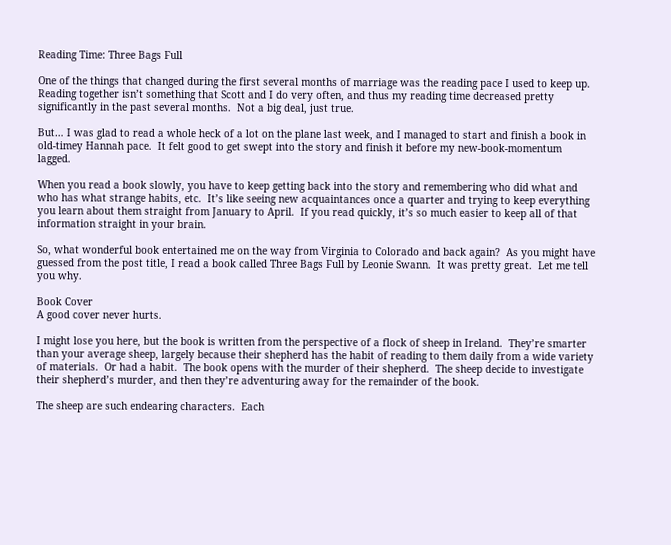Reading Time: Three Bags Full

One of the things that changed during the first several months of marriage was the reading pace I used to keep up.  Reading together isn’t something that Scott and I do very often, and thus my reading time decreased pretty significantly in the past several months.  Not a big deal, just true.

But… I was glad to read a whole heck of a lot on the plane last week, and I managed to start and finish a book in old-timey Hannah pace.  It felt good to get swept into the story and finish it before my new-book-momentum lagged.

When you read a book slowly, you have to keep getting back into the story and remembering who did what and who has what strange habits, etc.  It’s like seeing new acquaintances once a quarter and trying to keep everything you learn about them straight from January to April.  If you read quickly, it’s so much easier to keep all of that information straight in your brain.

So, what wonderful book entertained me on the way from Virginia to Colorado and back again?  As you might have guessed from the post title, I read a book called Three Bags Full by Leonie Swann.  It was pretty great.  Let me tell you why.

Book Cover
A good cover never hurts.

I might lose you here, but the book is written from the perspective of a flock of sheep in Ireland.  They’re smarter than your average sheep, largely because their shepherd has the habit of reading to them daily from a wide variety of materials.  Or had a habit.  The book opens with the murder of their shepherd.  The sheep decide to investigate their shepherd’s murder, and then they’re adventuring away for the remainder of the book.

The sheep are such endearing characters.  Each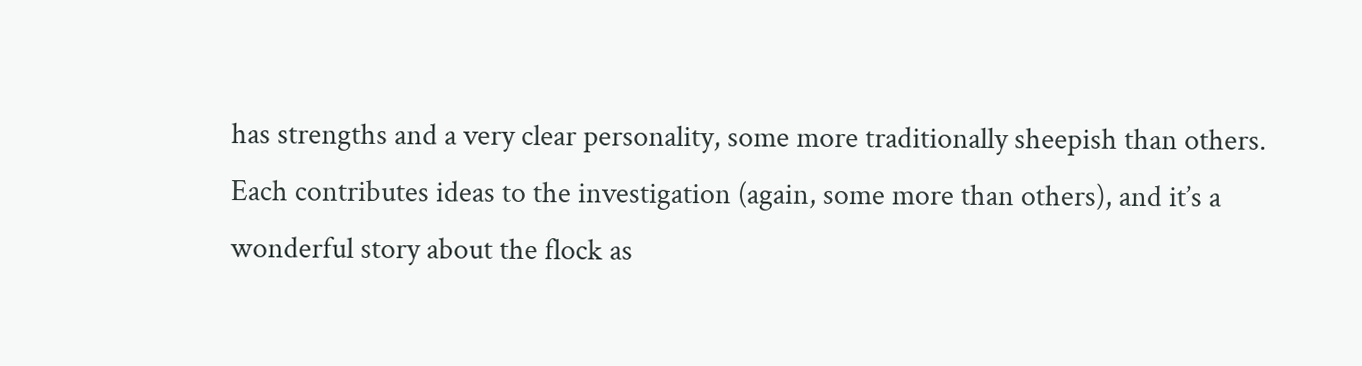has strengths and a very clear personality, some more traditionally sheepish than others.  Each contributes ideas to the investigation (again, some more than others), and it’s a wonderful story about the flock as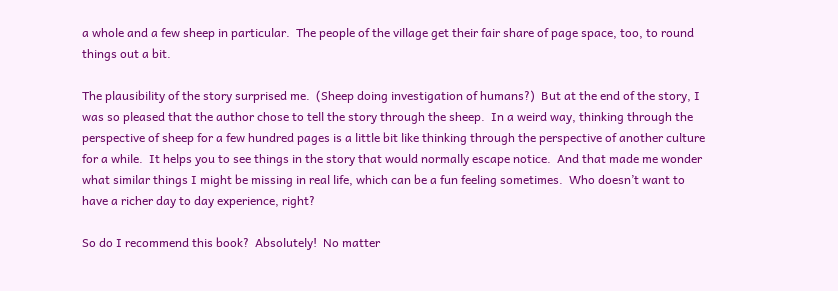a whole and a few sheep in particular.  The people of the village get their fair share of page space, too, to round things out a bit.

The plausibility of the story surprised me.  (Sheep doing investigation of humans?)  But at the end of the story, I was so pleased that the author chose to tell the story through the sheep.  In a weird way, thinking through the perspective of sheep for a few hundred pages is a little bit like thinking through the perspective of another culture for a while.  It helps you to see things in the story that would normally escape notice.  And that made me wonder what similar things I might be missing in real life, which can be a fun feeling sometimes.  Who doesn’t want to have a richer day to day experience, right?

So do I recommend this book?  Absolutely!  No matter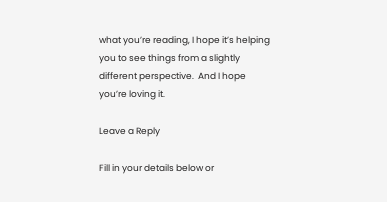what you’re reading, I hope it’s helping you to see things from a slightly different perspective.  And I hope you’re loving it.

Leave a Reply

Fill in your details below or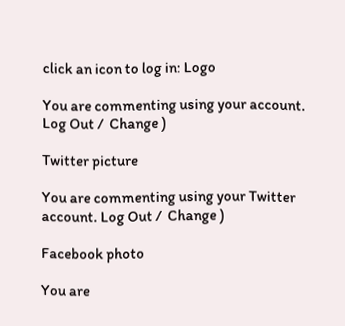click an icon to log in: Logo

You are commenting using your account. Log Out /  Change )

Twitter picture

You are commenting using your Twitter account. Log Out /  Change )

Facebook photo

You are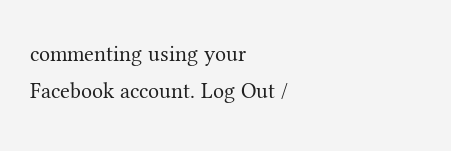commenting using your Facebook account. Log Out /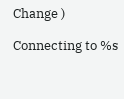Change )

Connecting to %s